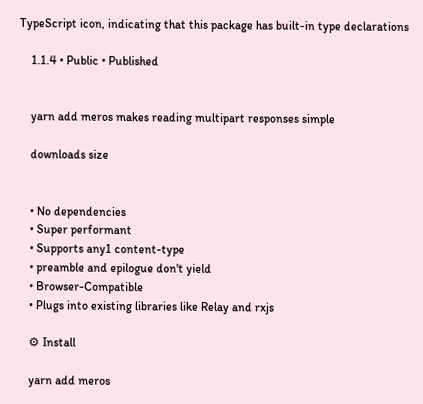TypeScript icon, indicating that this package has built-in type declarations

    1.1.4 • Public • Published


    yarn add meros makes reading multipart responses simple

    downloads size


    • No dependencies
    • Super performant
    • Supports any1 content-type
    • preamble and epilogue don't yield
    • Browser-Compatible
    • Plugs into existing libraries like Relay and rxjs

    ⚙ Install

    yarn add meros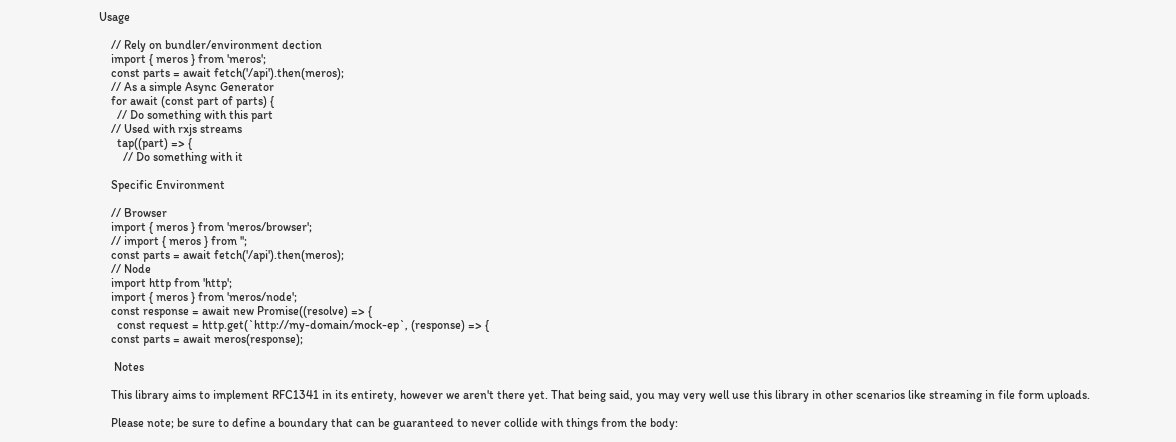Usage

    // Rely on bundler/environment dection
    import { meros } from 'meros';
    const parts = await fetch('/api').then(meros);
    // As a simple Async Generator
    for await (const part of parts) {
      // Do something with this part
    // Used with rxjs streams
      tap((part) => {
        // Do something with it

    Specific Environment

    // Browser
    import { meros } from 'meros/browser';
    // import { meros } from '';
    const parts = await fetch('/api').then(meros);
    // Node
    import http from 'http';
    import { meros } from 'meros/node';
    const response = await new Promise((resolve) => {
      const request = http.get(`http://my-domain/mock-ep`, (response) => {
    const parts = await meros(response);

     Notes

    This library aims to implement RFC1341 in its entirety, however we aren't there yet. That being said, you may very well use this library in other scenarios like streaming in file form uploads.

    Please note; be sure to define a boundary that can be guaranteed to never collide with things from the body: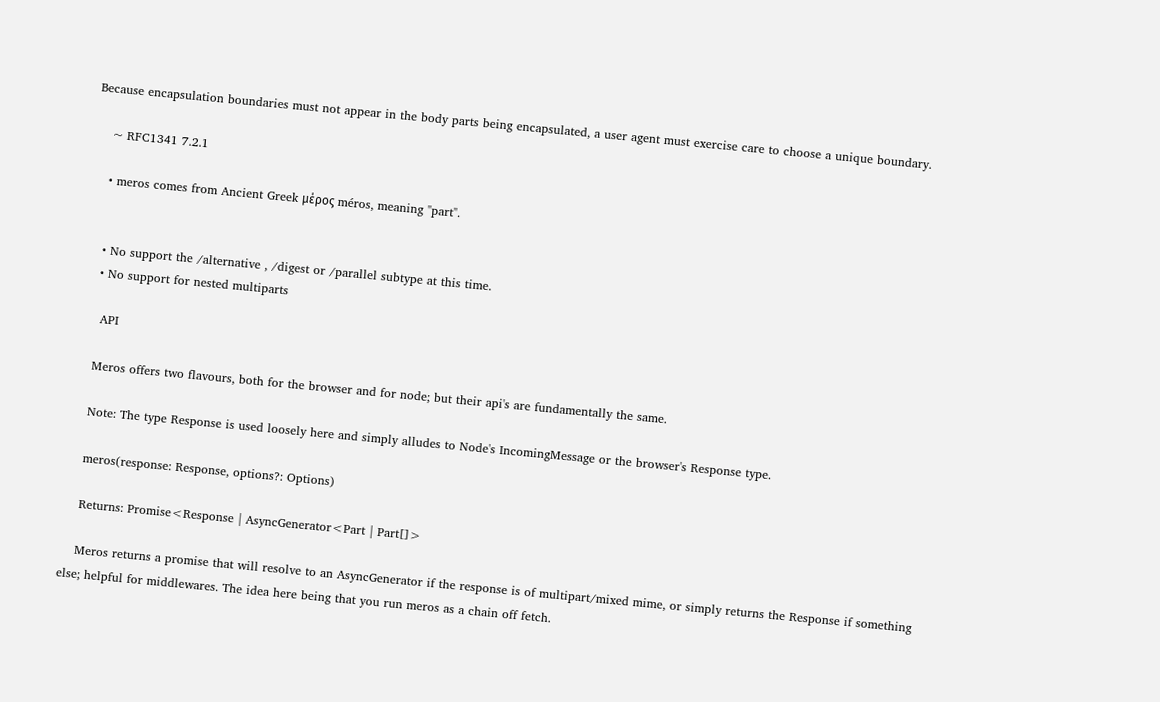Because encapsulation boundaries must not appear in the body parts being encapsulated, a user agent must exercise care to choose a unique boundary.

    ~ RFC1341 7.2.1

    • meros comes from Ancient Greek μέρος méros, meaning "part".


    • No support the /alternative , /digest or /parallel subtype at this time.
    • No support for nested multiparts

     API

    Meros offers two flavours, both for the browser and for node; but their api's are fundamentally the same.

    Note: The type Response is used loosely here and simply alludes to Node's IncomingMessage or the browser's Response type.

    meros(response: Response, options?: Options)

    Returns: Promise<Response | AsyncGenerator<Part | Part[]>

    Meros returns a promise that will resolve to an AsyncGenerator if the response is of multipart/mixed mime, or simply returns the Response if something else; helpful for middlewares. The idea here being that you run meros as a chain off fetch.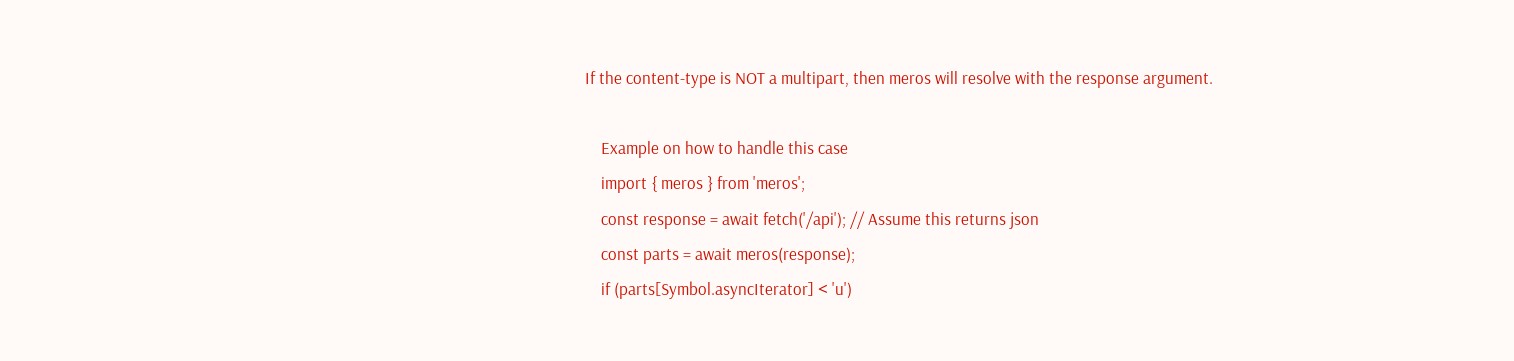If the content-type is NOT a multipart, then meros will resolve with the response argument.

    Example on how to handle this case
    import { meros } from 'meros';
    const response = await fetch('/api'); // Assume this returns json
    const parts = await meros(response);
    if (parts[Symbol.asyncIterator] < 'u')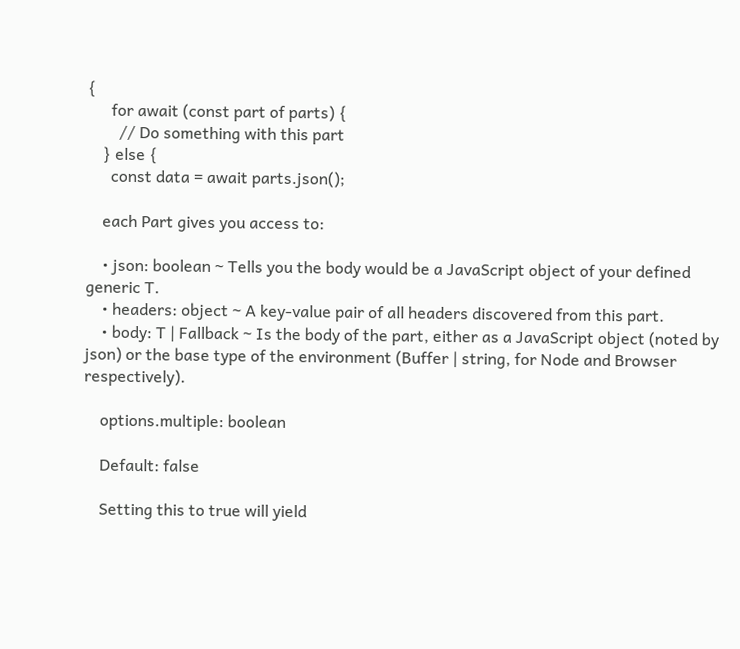{
      for await (const part of parts) {
        // Do something with this part
    } else {
      const data = await parts.json();

    each Part gives you access to:

    • json: boolean ~ Tells you the body would be a JavaScript object of your defined generic T.
    • headers: object ~ A key-value pair of all headers discovered from this part.
    • body: T | Fallback ~ Is the body of the part, either as a JavaScript object (noted by json) or the base type of the environment (Buffer | string, for Node and Browser respectively).

    options.multiple: boolean

    Default: false

    Setting this to true will yield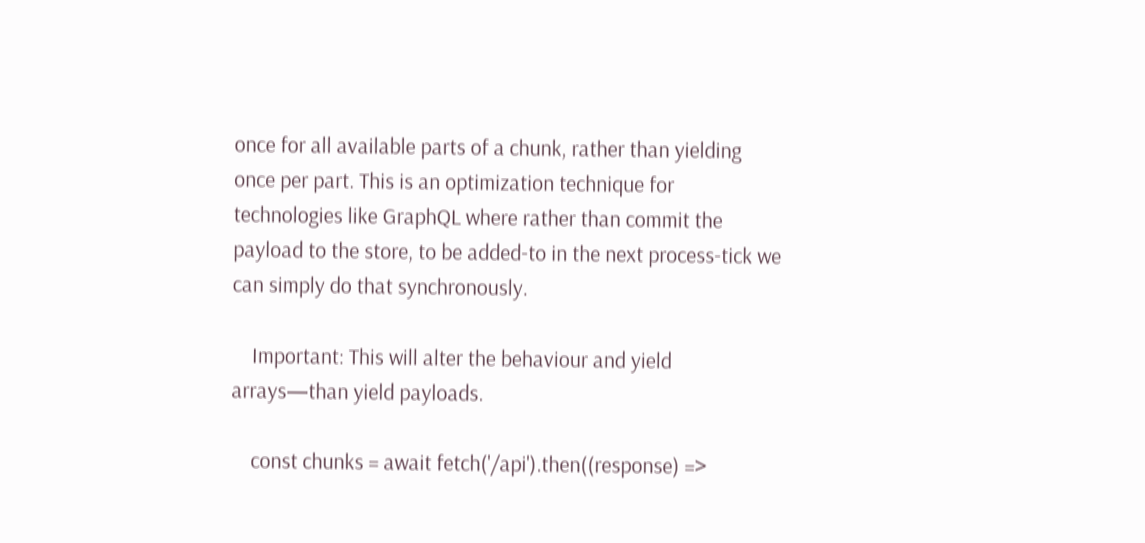once for all available parts of a chunk, rather than yielding once per part. This is an optimization technique for technologies like GraphQL where rather than commit the payload to the store, to be added-to in the next process-tick we can simply do that synchronously.

    Important: This will alter the behaviour and yield arrays—than yield payloads.

    const chunks = await fetch('/api').then((response) =>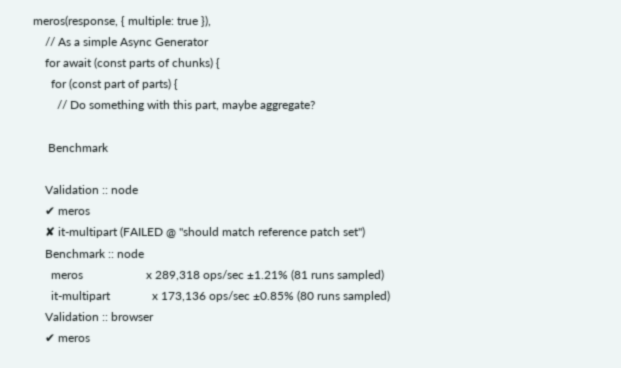meros(response, { multiple: true }),
    // As a simple Async Generator
    for await (const parts of chunks) {
      for (const part of parts) {
        // Do something with this part, maybe aggregate?

     Benchmark

    Validation :: node
    ✔ meros
    ✘ it-multipart (FAILED @ "should match reference patch set")
    Benchmark :: node
      meros                     x 289,318 ops/sec ±1.21% (81 runs sampled)
      it-multipart              x 173,136 ops/sec ±0.85% (80 runs sampled)
    Validation :: browser
    ✔ meros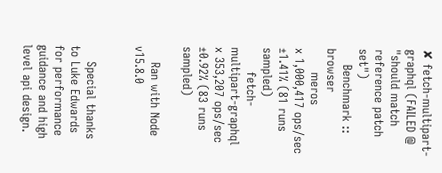✘ fetch-multipart-graphql (FAILED @ "should match reference patch set")
    Benchmark :: browser
      meros                     x 1,000,417 ops/sec ±1.41% (81 runs sampled)
      fetch-multipart-graphql   x 353,207 ops/sec ±0.92% (83 runs sampled)

    Ran with Node v15.8.0


    Special thanks to Luke Edwards for performance guidance and high level api design.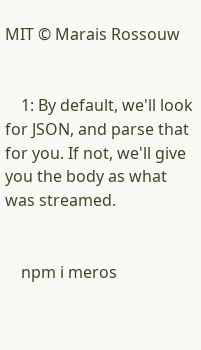MIT © Marais Rossouw


    1: By default, we'll look for JSON, and parse that for you. If not, we'll give you the body as what was streamed.


    npm i meros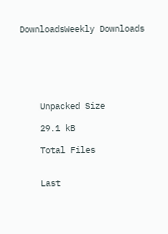DownloadsWeekly Downloads






    Unpacked Size

    29.1 kB

    Total Files


    Last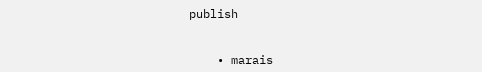publish


    • marais